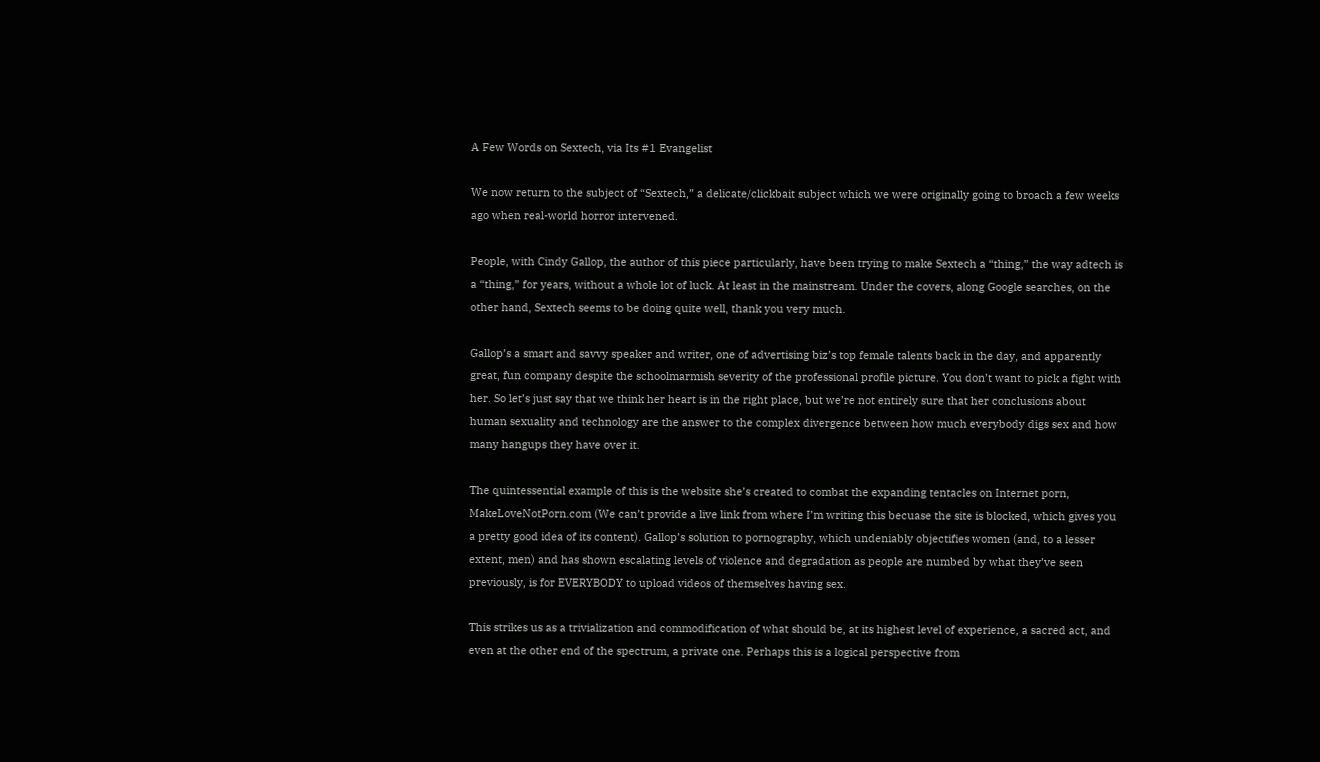A Few Words on Sextech, via Its #1 Evangelist

We now return to the subject of “Sextech,” a delicate/clickbait subject which we were originally going to broach a few weeks ago when real-world horror intervened.

People, with Cindy Gallop, the author of this piece particularly, have been trying to make Sextech a “thing,” the way adtech is a “thing,” for years, without a whole lot of luck. At least in the mainstream. Under the covers, along Google searches, on the other hand, Sextech seems to be doing quite well, thank you very much.

Gallop’s a smart and savvy speaker and writer, one of advertising biz’s top female talents back in the day, and apparently great, fun company despite the schoolmarmish severity of the professional profile picture. You don’t want to pick a fight with her. So let’s just say that we think her heart is in the right place, but we’re not entirely sure that her conclusions about human sexuality and technology are the answer to the complex divergence between how much everybody digs sex and how many hangups they have over it.

The quintessential example of this is the website she’s created to combat the expanding tentacles on Internet porn, MakeLoveNotPorn.com (We can’t provide a live link from where I’m writing this becuase the site is blocked, which gives you a pretty good idea of its content). Gallop’s solution to pornography, which undeniably objectifies women (and, to a lesser extent, men) and has shown escalating levels of violence and degradation as people are numbed by what they’ve seen previously, is for EVERYBODY to upload videos of themselves having sex.

This strikes us as a trivialization and commodification of what should be, at its highest level of experience, a sacred act, and even at the other end of the spectrum, a private one. Perhaps this is a logical perspective from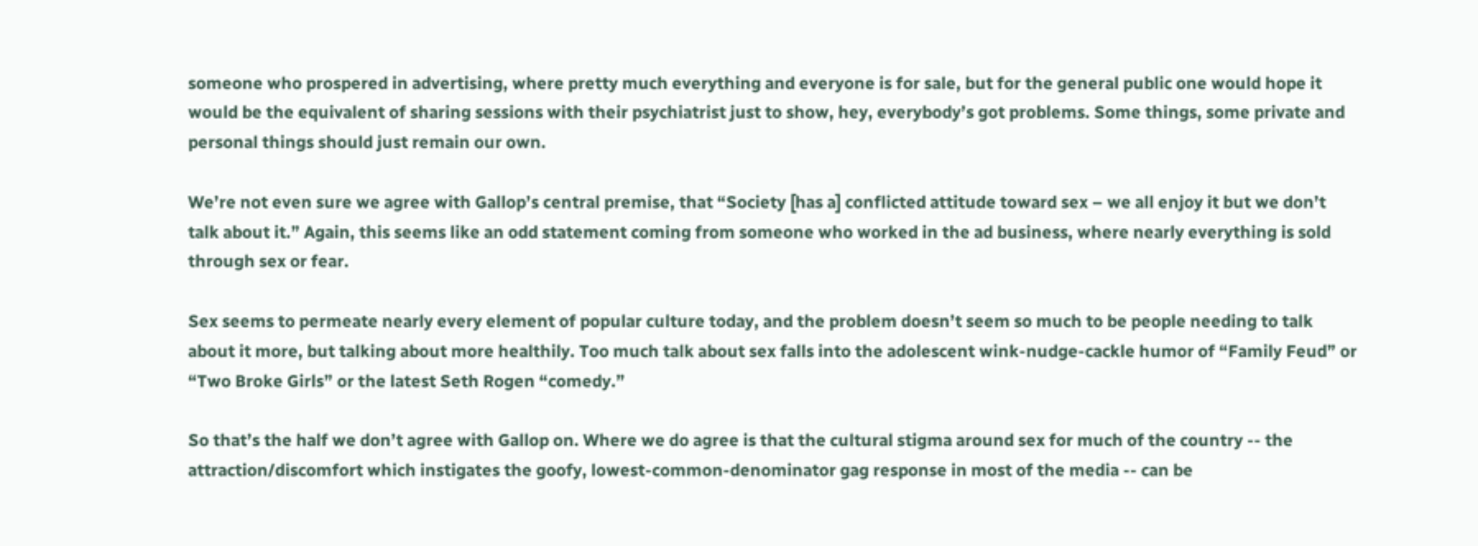someone who prospered in advertising, where pretty much everything and everyone is for sale, but for the general public one would hope it would be the equivalent of sharing sessions with their psychiatrist just to show, hey, everybody’s got problems. Some things, some private and personal things should just remain our own.

We’re not even sure we agree with Gallop’s central premise, that “Society [has a] conflicted attitude toward sex – we all enjoy it but we don’t talk about it.” Again, this seems like an odd statement coming from someone who worked in the ad business, where nearly everything is sold through sex or fear.

Sex seems to permeate nearly every element of popular culture today, and the problem doesn’t seem so much to be people needing to talk about it more, but talking about more healthily. Too much talk about sex falls into the adolescent wink-nudge-cackle humor of “Family Feud” or “Two Broke Girls” or the latest Seth Rogen “comedy.”

So that’s the half we don’t agree with Gallop on. Where we do agree is that the cultural stigma around sex for much of the country -- the attraction/discomfort which instigates the goofy, lowest-common-denominator gag response in most of the media -- can be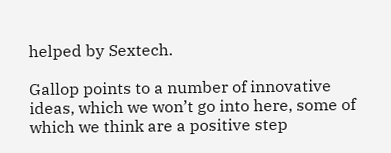helped by Sextech.

Gallop points to a number of innovative ideas, which we won’t go into here, some of which we think are a positive step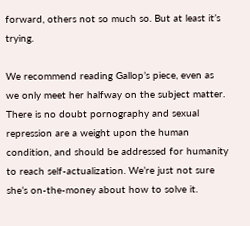forward, others not so much so. But at least it’s trying.

We recommend reading Gallop’s piece, even as we only meet her halfway on the subject matter. There is no doubt pornography and sexual repression are a weight upon the human condition, and should be addressed for humanity to reach self-actualization. We’re just not sure she’s on-the-money about how to solve it.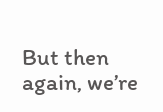But then again, we’re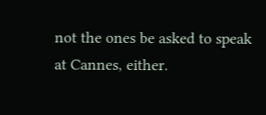not the ones be asked to speak at Cannes, either.